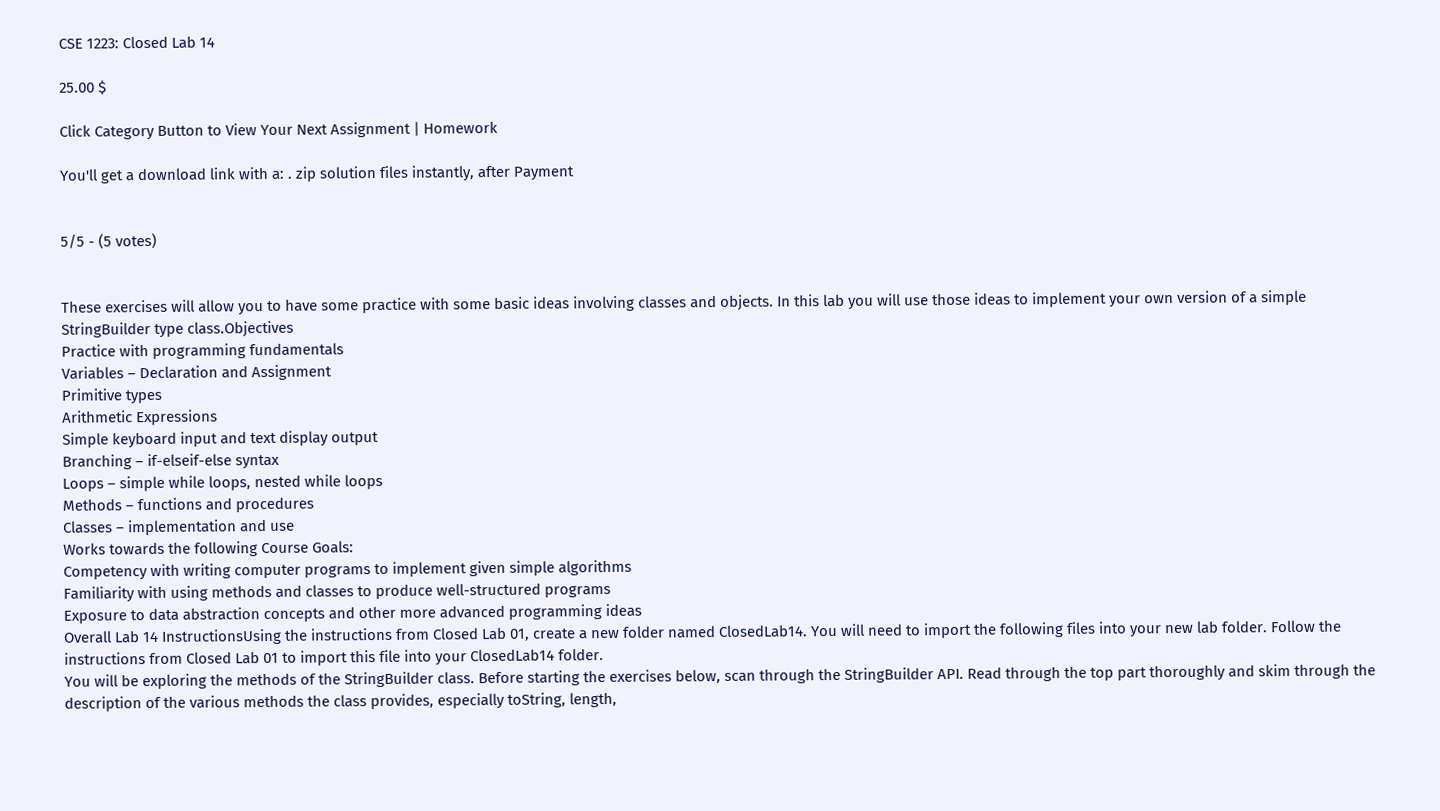CSE 1223: Closed Lab 14

25.00 $

Click Category Button to View Your Next Assignment | Homework

You'll get a download link with a: . zip solution files instantly, after Payment


5/5 - (5 votes)


These exercises will allow you to have some practice with some basic ideas involving classes and objects. In this lab you will use those ideas to implement your own version of a simple StringBuilder type class.Objectives
Practice with programming fundamentals
Variables – Declaration and Assignment
Primitive types
Arithmetic Expressions
Simple keyboard input and text display output
Branching – if-elseif-else syntax
Loops – simple while loops, nested while loops
Methods – functions and procedures
Classes – implementation and use
Works towards the following Course Goals:
Competency with writing computer programs to implement given simple algorithms
Familiarity with using methods and classes to produce well-structured programs
Exposure to data abstraction concepts and other more advanced programming ideas
Overall Lab 14 InstructionsUsing the instructions from Closed Lab 01, create a new folder named ClosedLab14. You will need to import the following files into your new lab folder. Follow the instructions from Closed Lab 01 to import this file into your ClosedLab14 folder.
You will be exploring the methods of the StringBuilder class. Before starting the exercises below, scan through the StringBuilder API. Read through the top part thoroughly and skim through the description of the various methods the class provides, especially toString, length,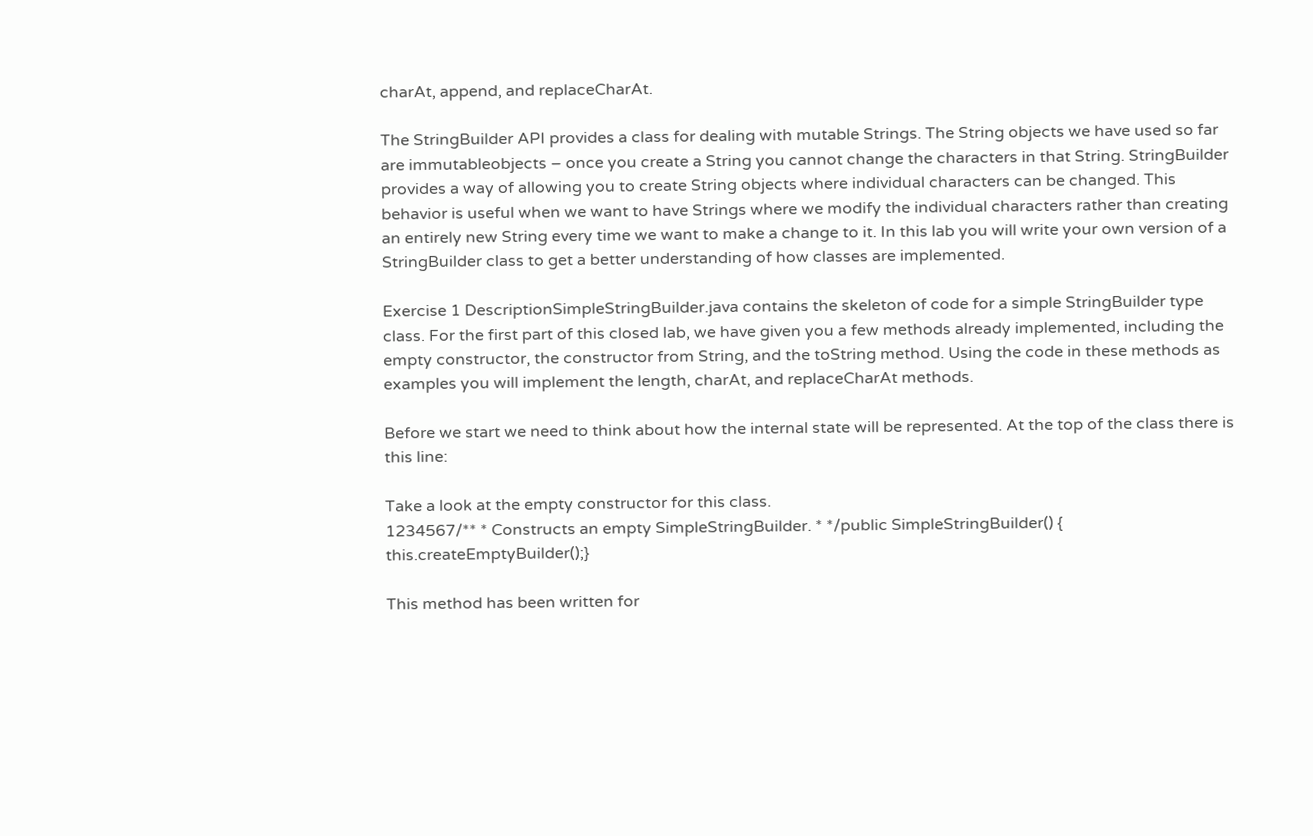charAt, append, and replaceCharAt.

The StringBuilder API provides a class for dealing with mutable Strings. The String objects we have used so far are immutableobjects – once you create a String you cannot change the characters in that String. StringBuilder provides a way of allowing you to create String objects where individual characters can be changed. This behavior is useful when we want to have Strings where we modify the individual characters rather than creating an entirely new String every time we want to make a change to it. In this lab you will write your own version of a StringBuilder class to get a better understanding of how classes are implemented.

Exercise 1 DescriptionSimpleStringBuilder.java contains the skeleton of code for a simple StringBuilder type class. For the first part of this closed lab, we have given you a few methods already implemented, including the empty constructor, the constructor from String, and the toString method. Using the code in these methods as examples you will implement the length, charAt, and replaceCharAt methods.

Before we start we need to think about how the internal state will be represented. At the top of the class there is this line:

Take a look at the empty constructor for this class.
1234567/** * Constructs an empty SimpleStringBuilder. * */public SimpleStringBuilder() { this.createEmptyBuilder();}

This method has been written for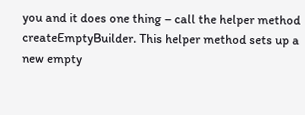you and it does one thing – call the helper method createEmptyBuilder. This helper method sets up a new empty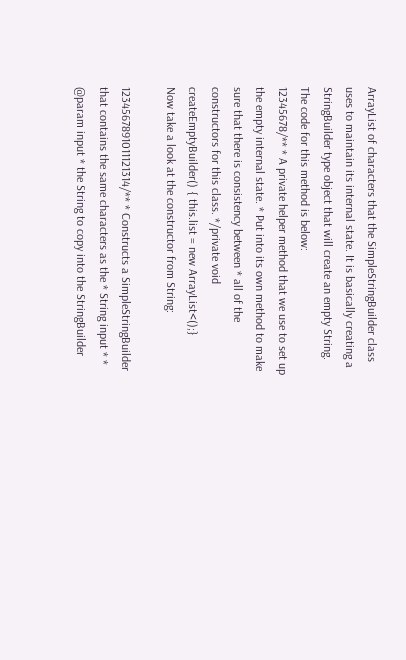ArrayList of characters that the SimpleStringBuilder class uses to maintain its internal state. It is basically creating a StringBuilder type object that will create an empty String. The code for this method is below:
12345678/** * A private helper method that we use to set up the empty internal state. * Put into its own method to make sure that there is consistency between * all of the constructors for this class. */private void createEmptyBuilder() { this.list = new ArrayList<();}
Now take a look at the constructor from String:

1234567891011121314/** * Constructs a SimpleStringBuilder that contains the same characters as the * String input * * @param input * the String to copy into the StringBuilder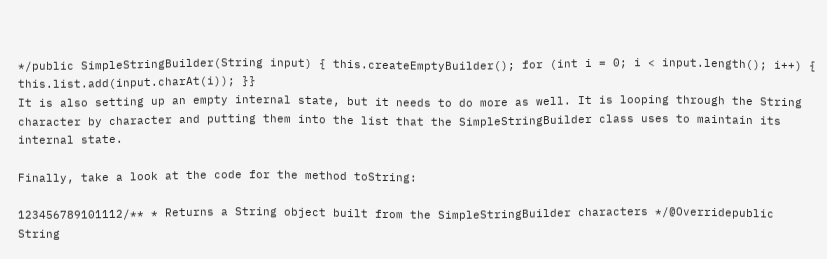*/public SimpleStringBuilder(String input) { this.createEmptyBuilder(); for (int i = 0; i < input.length(); i++) { this.list.add(input.charAt(i)); }}
It is also setting up an empty internal state, but it needs to do more as well. It is looping through the String character by character and putting them into the list that the SimpleStringBuilder class uses to maintain its internal state.

Finally, take a look at the code for the method toString:

123456789101112/** * Returns a String object built from the SimpleStringBuilder characters */@Overridepublic String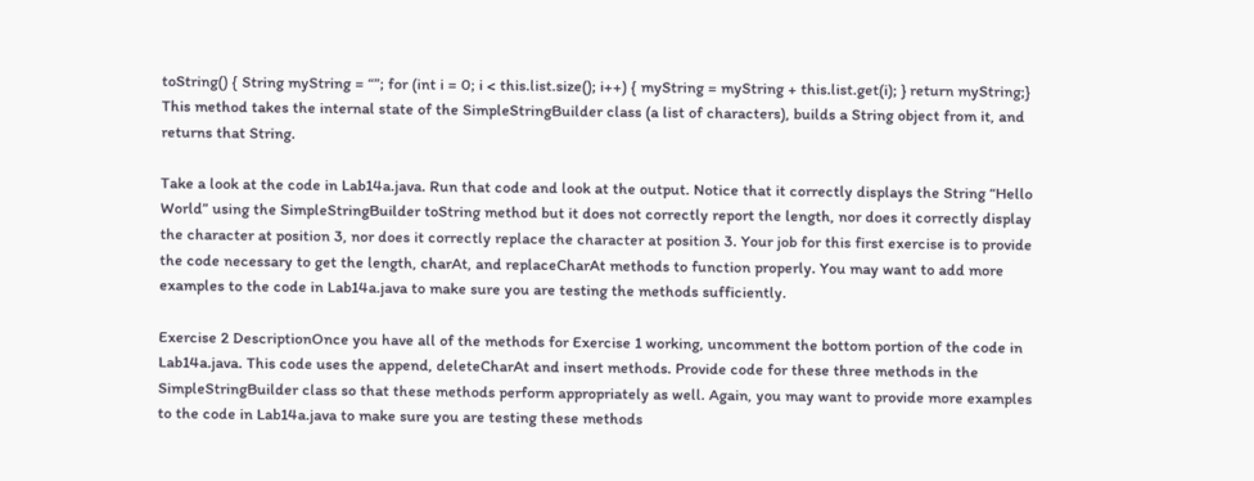toString() { String myString = “”; for (int i = 0; i < this.list.size(); i++) { myString = myString + this.list.get(i); } return myString;}
This method takes the internal state of the SimpleStringBuilder class (a list of characters), builds a String object from it, and returns that String.

Take a look at the code in Lab14a.java. Run that code and look at the output. Notice that it correctly displays the String “Hello World” using the SimpleStringBuilder toString method but it does not correctly report the length, nor does it correctly display the character at position 3, nor does it correctly replace the character at position 3. Your job for this first exercise is to provide the code necessary to get the length, charAt, and replaceCharAt methods to function properly. You may want to add more examples to the code in Lab14a.java to make sure you are testing the methods sufficiently.

Exercise 2 DescriptionOnce you have all of the methods for Exercise 1 working, uncomment the bottom portion of the code in Lab14a.java. This code uses the append, deleteCharAt and insert methods. Provide code for these three methods in the SimpleStringBuilder class so that these methods perform appropriately as well. Again, you may want to provide more examples to the code in Lab14a.java to make sure you are testing these methods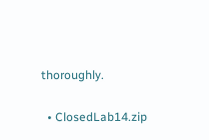thoroughly.

  • ClosedLab14.zip